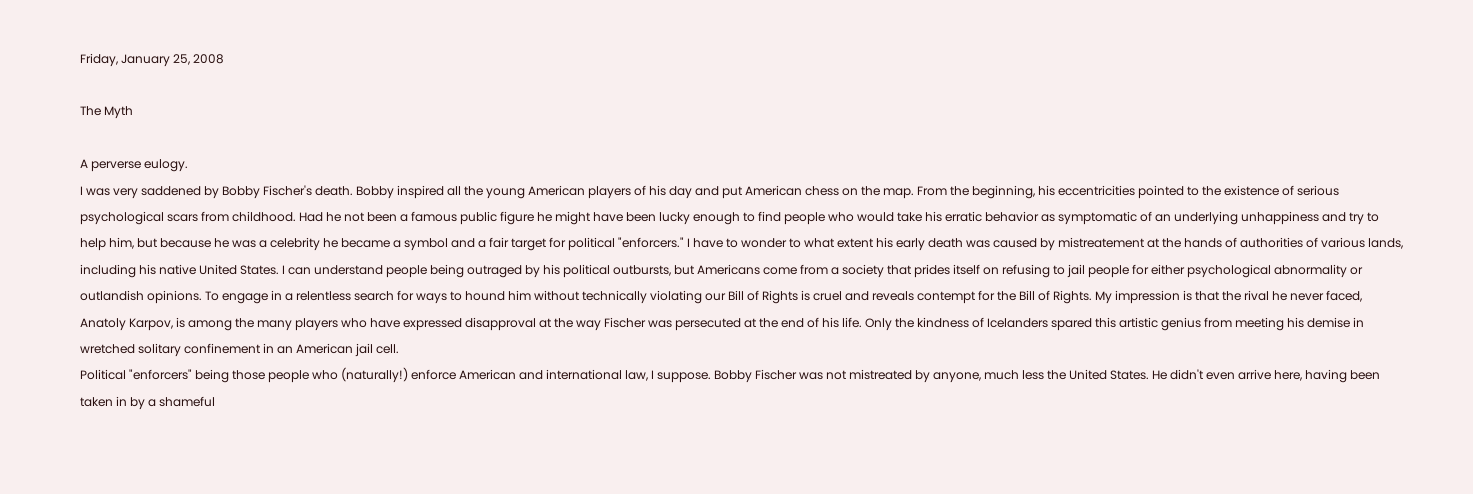Friday, January 25, 2008

The Myth

A perverse eulogy.
I was very saddened by Bobby Fischer's death. Bobby inspired all the young American players of his day and put American chess on the map. From the beginning, his eccentricities pointed to the existence of serious psychological scars from childhood. Had he not been a famous public figure he might have been lucky enough to find people who would take his erratic behavior as symptomatic of an underlying unhappiness and try to help him, but because he was a celebrity he became a symbol and a fair target for political "enforcers." I have to wonder to what extent his early death was caused by mistreatement at the hands of authorities of various lands, including his native United States. I can understand people being outraged by his political outbursts, but Americans come from a society that prides itself on refusing to jail people for either psychological abnormality or outlandish opinions. To engage in a relentless search for ways to hound him without technically violating our Bill of Rights is cruel and reveals contempt for the Bill of Rights. My impression is that the rival he never faced, Anatoly Karpov, is among the many players who have expressed disapproval at the way Fischer was persecuted at the end of his life. Only the kindness of Icelanders spared this artistic genius from meeting his demise in wretched solitary confinement in an American jail cell.
Political "enforcers" being those people who (naturally!) enforce American and international law, I suppose. Bobby Fischer was not mistreated by anyone, much less the United States. He didn't even arrive here, having been taken in by a shameful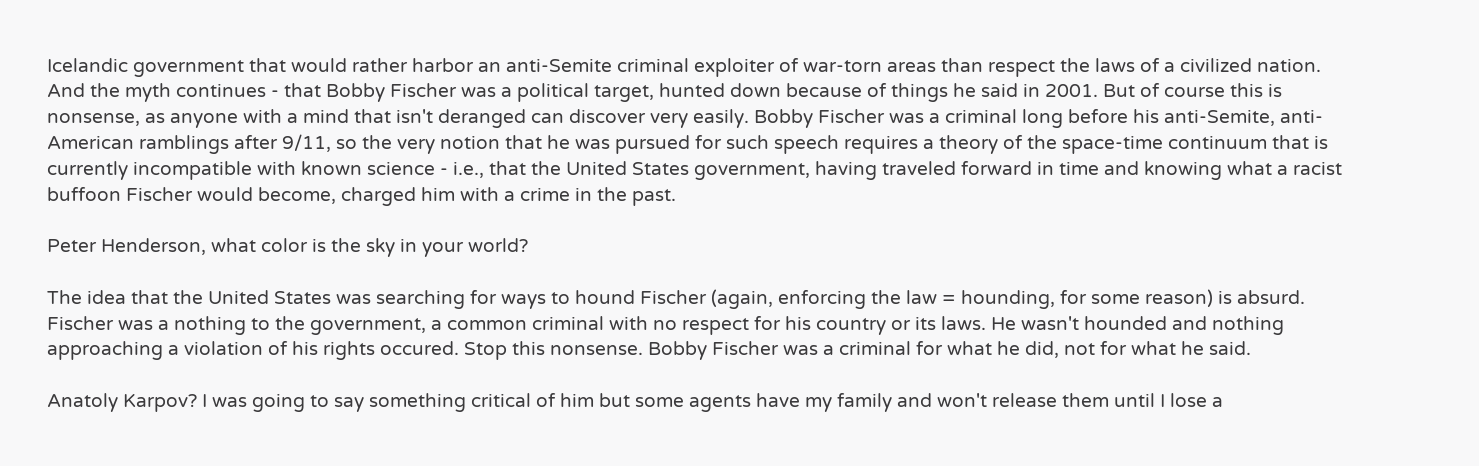Icelandic government that would rather harbor an anti-Semite criminal exploiter of war-torn areas than respect the laws of a civilized nation. And the myth continues - that Bobby Fischer was a political target, hunted down because of things he said in 2001. But of course this is nonsense, as anyone with a mind that isn't deranged can discover very easily. Bobby Fischer was a criminal long before his anti-Semite, anti-American ramblings after 9/11, so the very notion that he was pursued for such speech requires a theory of the space-time continuum that is currently incompatible with known science - i.e., that the United States government, having traveled forward in time and knowing what a racist buffoon Fischer would become, charged him with a crime in the past.

Peter Henderson, what color is the sky in your world?

The idea that the United States was searching for ways to hound Fischer (again, enforcing the law = hounding, for some reason) is absurd. Fischer was a nothing to the government, a common criminal with no respect for his country or its laws. He wasn't hounded and nothing approaching a violation of his rights occured. Stop this nonsense. Bobby Fischer was a criminal for what he did, not for what he said.

Anatoly Karpov? I was going to say something critical of him but some agents have my family and won't release them until I lose a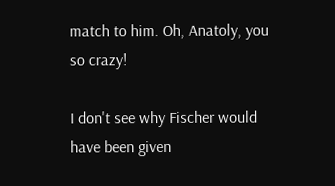match to him. Oh, Anatoly, you so crazy!

I don't see why Fischer would have been given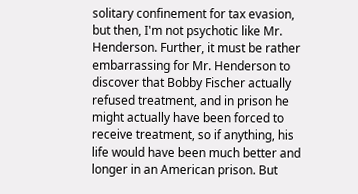solitary confinement for tax evasion, but then, I'm not psychotic like Mr. Henderson. Further, it must be rather embarrassing for Mr. Henderson to discover that Bobby Fischer actually refused treatment, and in prison he might actually have been forced to receive treatment, so if anything, his life would have been much better and longer in an American prison. But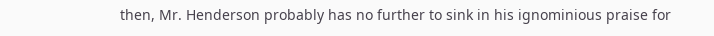then, Mr. Henderson probably has no further to sink in his ignominious praise for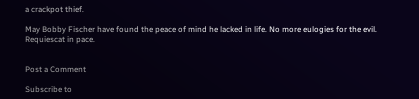a crackpot thief.

May Bobby Fischer have found the peace of mind he lacked in life. No more eulogies for the evil. Requiescat in pace.


Post a Comment

Subscribe to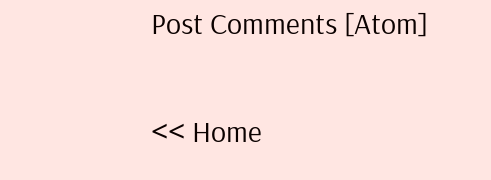Post Comments [Atom]

<< Home